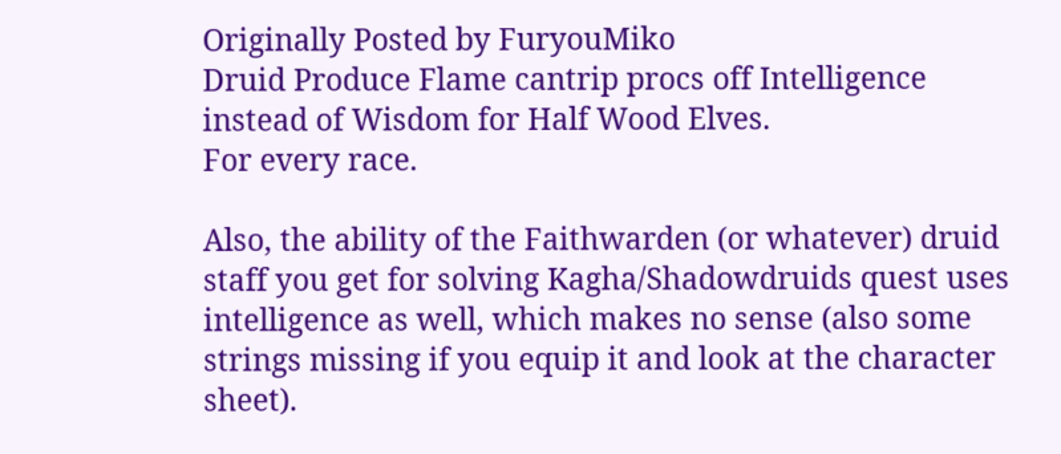Originally Posted by FuryouMiko
Druid Produce Flame cantrip procs off Intelligence instead of Wisdom for Half Wood Elves.
For every race.

Also, the ability of the Faithwarden (or whatever) druid staff you get for solving Kagha/Shadowdruids quest uses intelligence as well, which makes no sense (also some strings missing if you equip it and look at the character sheet).